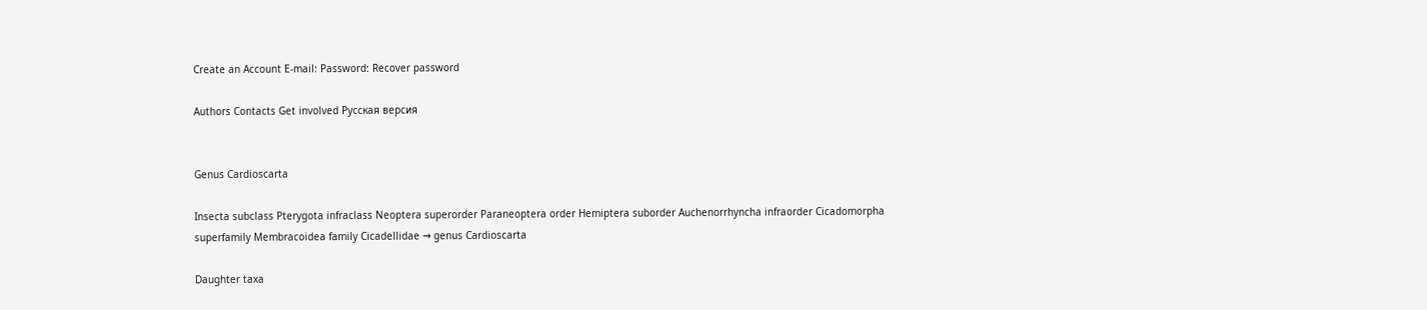Create an Account E-mail: Password: Recover password

Authors Contacts Get involved Русская версия


Genus Cardioscarta

Insecta subclass Pterygota infraclass Neoptera superorder Paraneoptera order Hemiptera suborder Auchenorrhyncha infraorder Cicadomorpha superfamily Membracoidea family Cicadellidae → genus Cardioscarta

Daughter taxa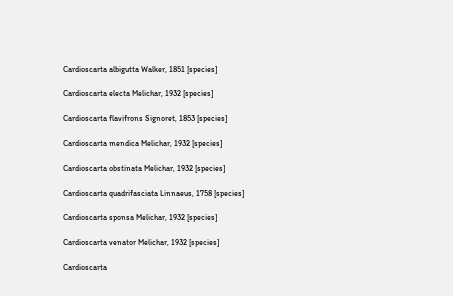Cardioscarta albigutta Walker, 1851 [species]

Cardioscarta electa Melichar, 1932 [species]

Cardioscarta flavifrons Signoret, 1853 [species]

Cardioscarta mendica Melichar, 1932 [species]

Cardioscarta obstinata Melichar, 1932 [species]

Cardioscarta quadrifasciata Linnaeus, 1758 [species]

Cardioscarta sponsa Melichar, 1932 [species]

Cardioscarta venator Melichar, 1932 [species]

Cardioscarta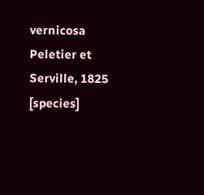vernicosa Peletier et Serville, 1825 [species]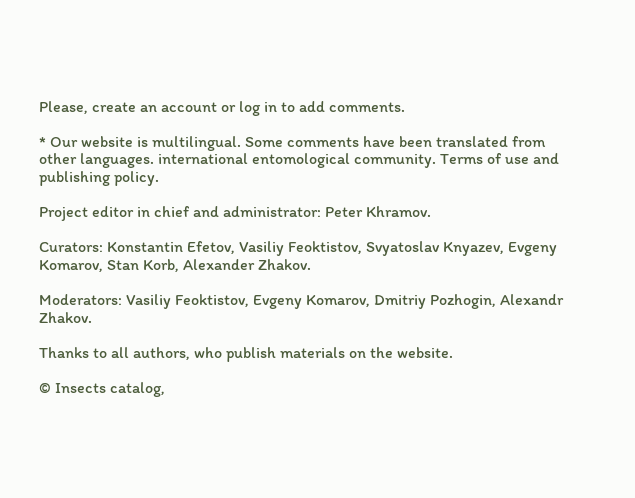Please, create an account or log in to add comments.

* Our website is multilingual. Some comments have been translated from other languages. international entomological community. Terms of use and publishing policy.

Project editor in chief and administrator: Peter Khramov.

Curators: Konstantin Efetov, Vasiliy Feoktistov, Svyatoslav Knyazev, Evgeny Komarov, Stan Korb, Alexander Zhakov.

Moderators: Vasiliy Feoktistov, Evgeny Komarov, Dmitriy Pozhogin, Alexandr Zhakov.

Thanks to all authors, who publish materials on the website.

© Insects catalog,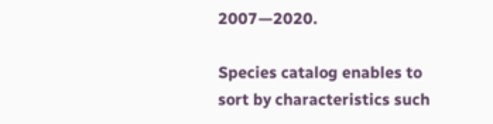2007—2020.

Species catalog enables to sort by characteristics such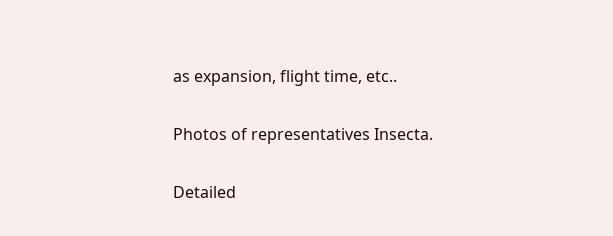as expansion, flight time, etc..

Photos of representatives Insecta.

Detailed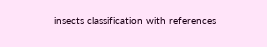insects classification with references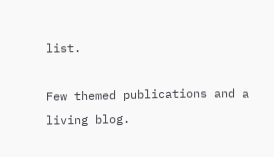list.

Few themed publications and a living blog.